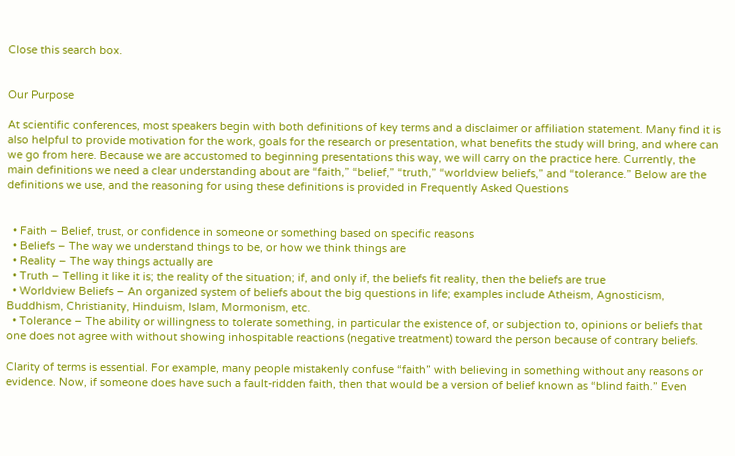Close this search box.


Our Purpose

At scientific conferences, most speakers begin with both definitions of key terms and a disclaimer or affiliation statement. Many find it is also helpful to provide motivation for the work, goals for the research or presentation, what benefits the study will bring, and where can we go from here. Because we are accustomed to beginning presentations this way, we will carry on the practice here. Currently, the main definitions we need a clear understanding about are “faith,” “belief,” “truth,” “worldview beliefs,” and “tolerance.” Below are the definitions we use, and the reasoning for using these definitions is provided in Frequently Asked Questions


  • Faith – Belief, trust, or confidence in someone or something based on specific reasons
  • Beliefs – The way we understand things to be, or how we think things are
  • Reality – The way things actually are
  • Truth – Telling it like it is; the reality of the situation; if, and only if, the beliefs fit reality, then the beliefs are true
  • Worldview Beliefs – An organized system of beliefs about the big questions in life; examples include Atheism, Agnosticism, Buddhism, Christianity, Hinduism, Islam, Mormonism, etc.
  • Tolerance – The ability or willingness to tolerate something, in particular the existence of, or subjection to, opinions or beliefs that one does not agree with without showing inhospitable reactions (negative treatment) toward the person because of contrary beliefs.

Clarity of terms is essential. For example, many people mistakenly confuse “faith” with believing in something without any reasons or evidence. Now, if someone does have such a fault-ridden faith, then that would be a version of belief known as “blind faith.” Even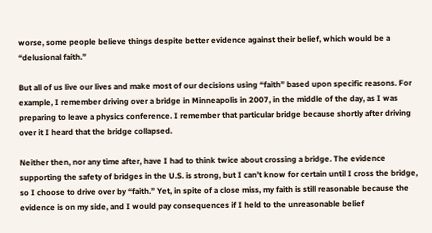worse, some people believe things despite better evidence against their belief, which would be a “delusional faith.”

But all of us live our lives and make most of our decisions using “faith” based upon specific reasons. For example, I remember driving over a bridge in Minneapolis in 2007, in the middle of the day, as I was preparing to leave a physics conference. I remember that particular bridge because shortly after driving over it I heard that the bridge collapsed.

Neither then, nor any time after, have I had to think twice about crossing a bridge. The evidence supporting the safety of bridges in the U.S. is strong, but I can’t know for certain until I cross the bridge, so I choose to drive over by “faith.” Yet, in spite of a close miss, my faith is still reasonable because the evidence is on my side, and I would pay consequences if I held to the unreasonable belief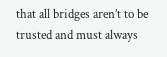that all bridges aren’t to be trusted and must always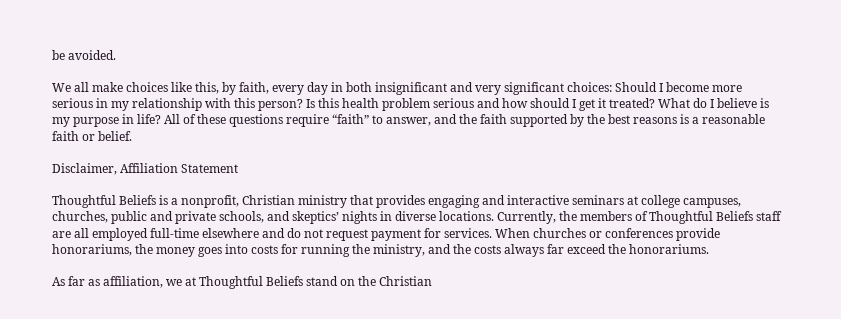be avoided.

We all make choices like this, by faith, every day in both insignificant and very significant choices: Should I become more serious in my relationship with this person? Is this health problem serious and how should I get it treated? What do I believe is my purpose in life? All of these questions require “faith” to answer, and the faith supported by the best reasons is a reasonable faith or belief.

Disclaimer, Affiliation Statement

Thoughtful Beliefs is a nonprofit, Christian ministry that provides engaging and interactive seminars at college campuses, churches, public and private schools, and skeptics’ nights in diverse locations. Currently, the members of Thoughtful Beliefs staff are all employed full-time elsewhere and do not request payment for services. When churches or conferences provide honorariums, the money goes into costs for running the ministry, and the costs always far exceed the honorariums.

As far as affiliation, we at Thoughtful Beliefs stand on the Christian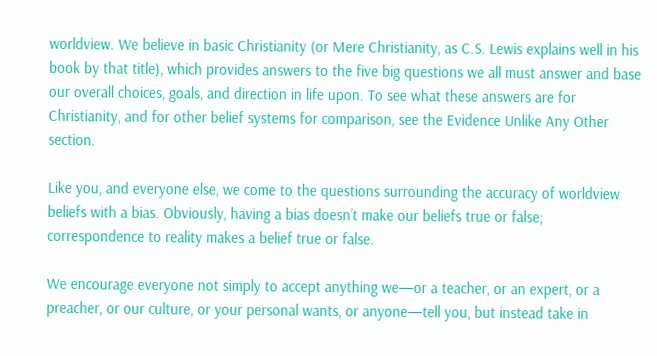worldview. We believe in basic Christianity (or Mere Christianity, as C.S. Lewis explains well in his book by that title), which provides answers to the five big questions we all must answer and base our overall choices, goals, and direction in life upon. To see what these answers are for Christianity, and for other belief systems for comparison, see the Evidence Unlike Any Other section.

Like you, and everyone else, we come to the questions surrounding the accuracy of worldview beliefs with a bias. Obviously, having a bias doesn’t make our beliefs true or false; correspondence to reality makes a belief true or false.

We encourage everyone not simply to accept anything we—or a teacher, or an expert, or a preacher, or our culture, or your personal wants, or anyone—tell you, but instead take in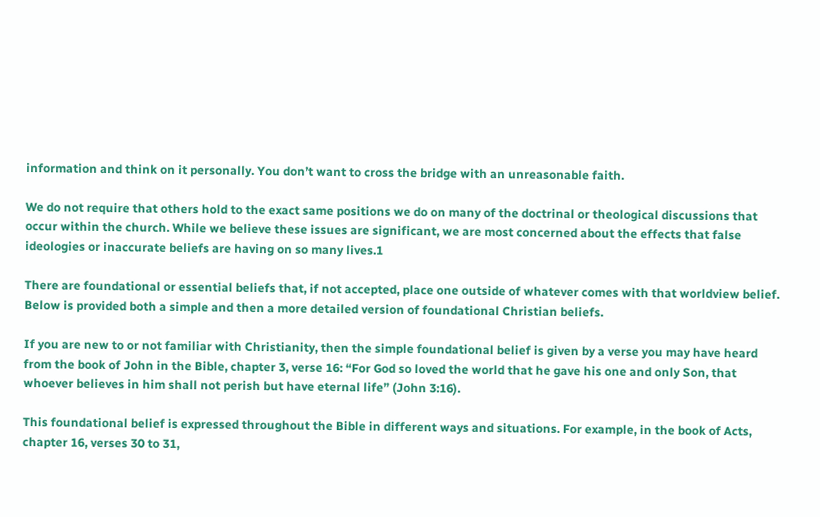information and think on it personally. You don’t want to cross the bridge with an unreasonable faith.

We do not require that others hold to the exact same positions we do on many of the doctrinal or theological discussions that occur within the church. While we believe these issues are significant, we are most concerned about the effects that false ideologies or inaccurate beliefs are having on so many lives.1

There are foundational or essential beliefs that, if not accepted, place one outside of whatever comes with that worldview belief. Below is provided both a simple and then a more detailed version of foundational Christian beliefs.

If you are new to or not familiar with Christianity, then the simple foundational belief is given by a verse you may have heard from the book of John in the Bible, chapter 3, verse 16: “For God so loved the world that he gave his one and only Son, that whoever believes in him shall not perish but have eternal life” (John 3:16).

This foundational belief is expressed throughout the Bible in different ways and situations. For example, in the book of Acts, chapter 16, verses 30 to 31,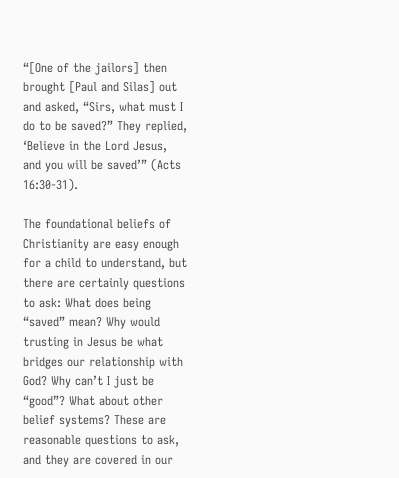“[One of the jailors] then brought [Paul and Silas] out and asked, “Sirs, what must I do to be saved?” They replied, ‘Believe in the Lord Jesus, and you will be saved’” (Acts 16:30-31).

The foundational beliefs of Christianity are easy enough for a child to understand, but there are certainly questions to ask: What does being “saved” mean? Why would trusting in Jesus be what bridges our relationship with God? Why can’t I just be “good”? What about other belief systems? These are reasonable questions to ask, and they are covered in our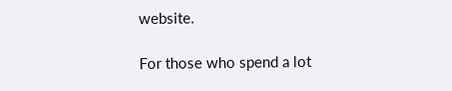website.

For those who spend a lot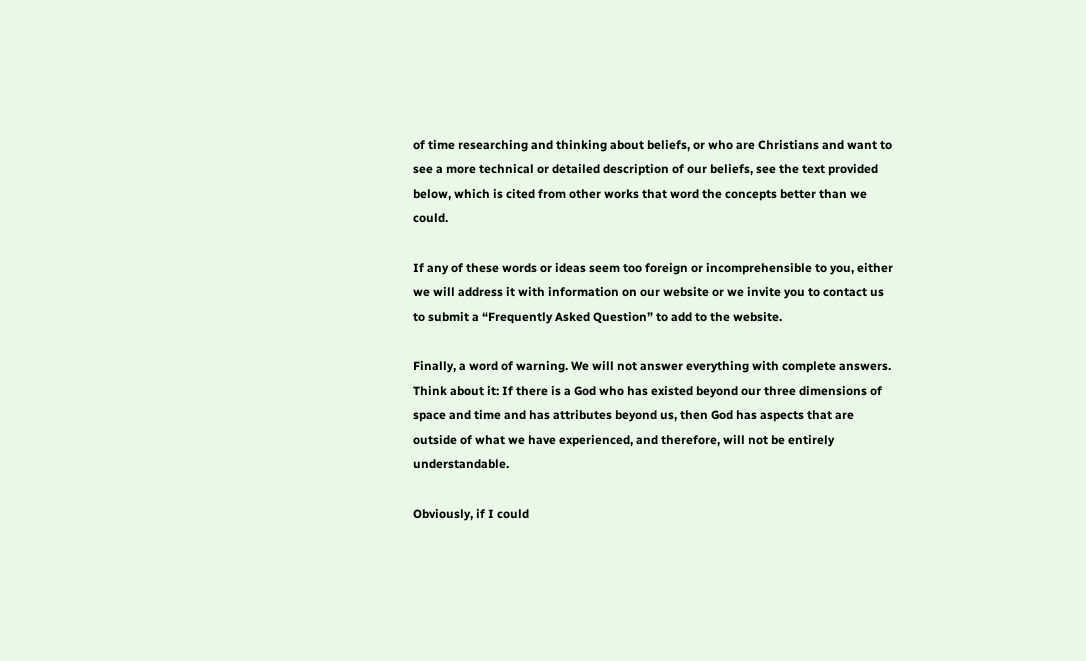of time researching and thinking about beliefs, or who are Christians and want to see a more technical or detailed description of our beliefs, see the text provided below, which is cited from other works that word the concepts better than we could.

If any of these words or ideas seem too foreign or incomprehensible to you, either we will address it with information on our website or we invite you to contact us to submit a “Frequently Asked Question” to add to the website.

Finally, a word of warning. We will not answer everything with complete answers. Think about it: If there is a God who has existed beyond our three dimensions of space and time and has attributes beyond us, then God has aspects that are outside of what we have experienced, and therefore, will not be entirely understandable.

Obviously, if I could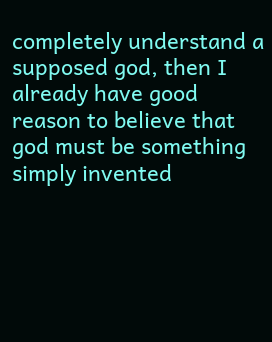completely understand a supposed god, then I already have good reason to believe that god must be something simply invented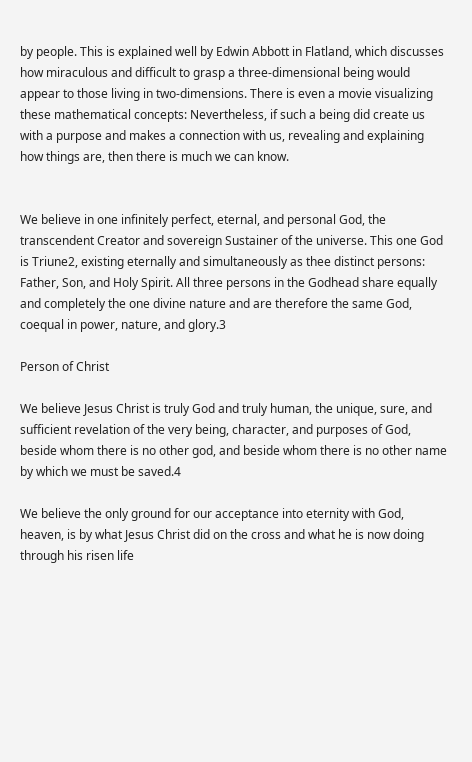by people. This is explained well by Edwin Abbott in Flatland, which discusses how miraculous and difficult to grasp a three-dimensional being would appear to those living in two-dimensions. There is even a movie visualizing these mathematical concepts: Nevertheless, if such a being did create us with a purpose and makes a connection with us, revealing and explaining how things are, then there is much we can know.


We believe in one infinitely perfect, eternal, and personal God, the transcendent Creator and sovereign Sustainer of the universe. This one God is Triune2, existing eternally and simultaneously as thee distinct persons: Father, Son, and Holy Spirit. All three persons in the Godhead share equally and completely the one divine nature and are therefore the same God, coequal in power, nature, and glory.3

Person of Christ

We believe Jesus Christ is truly God and truly human, the unique, sure, and sufficient revelation of the very being, character, and purposes of God, beside whom there is no other god, and beside whom there is no other name by which we must be saved.4

We believe the only ground for our acceptance into eternity with God, heaven, is by what Jesus Christ did on the cross and what he is now doing through his risen life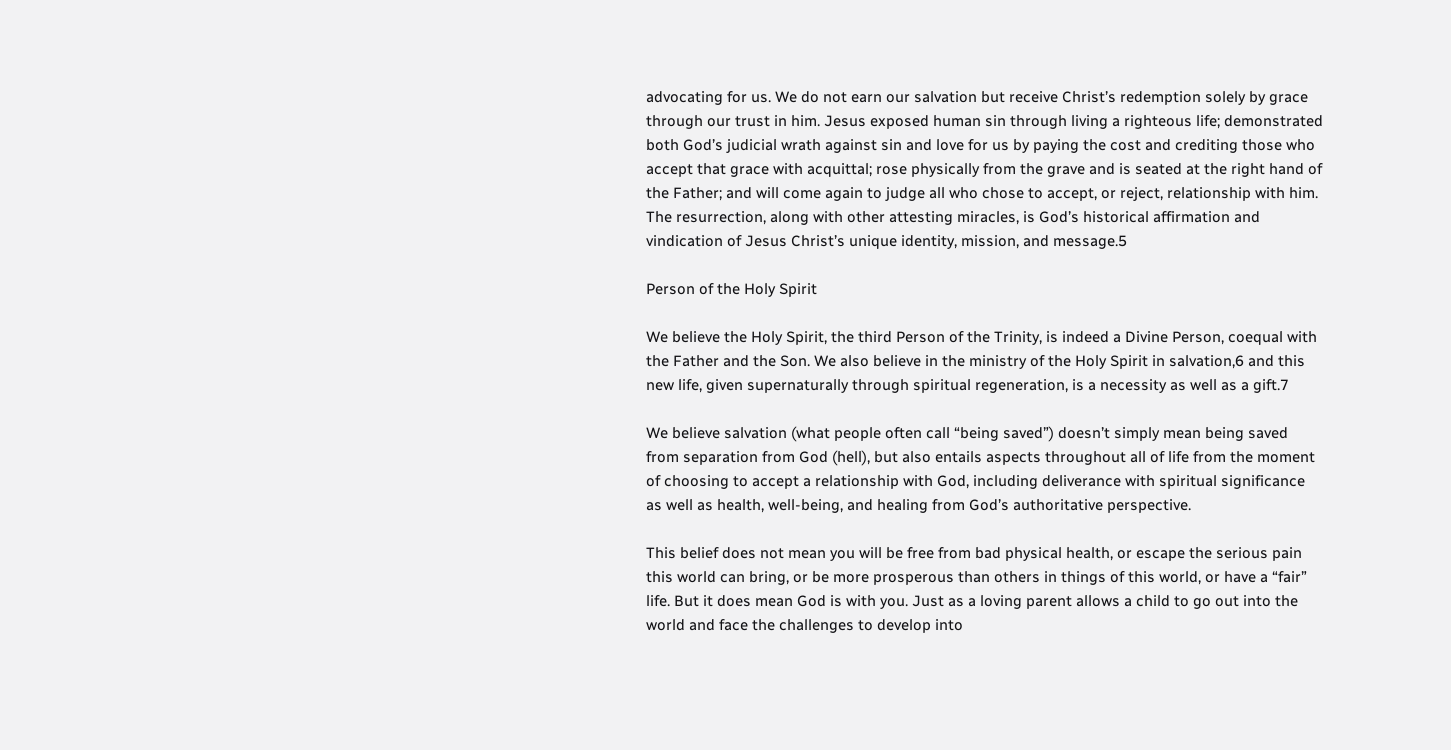advocating for us. We do not earn our salvation but receive Christ’s redemption solely by grace through our trust in him. Jesus exposed human sin through living a righteous life; demonstrated both God’s judicial wrath against sin and love for us by paying the cost and crediting those who accept that grace with acquittal; rose physically from the grave and is seated at the right hand of the Father; and will come again to judge all who chose to accept, or reject, relationship with him. The resurrection, along with other attesting miracles, is God’s historical affirmation and vindication of Jesus Christ’s unique identity, mission, and message.5

Person of the Holy Spirit

We believe the Holy Spirit, the third Person of the Trinity, is indeed a Divine Person, coequal with the Father and the Son. We also believe in the ministry of the Holy Spirit in salvation,6 and this new life, given supernaturally through spiritual regeneration, is a necessity as well as a gift.7

We believe salvation (what people often call “being saved”) doesn’t simply mean being saved from separation from God (hell), but also entails aspects throughout all of life from the moment of choosing to accept a relationship with God, including deliverance with spiritual significance as well as health, well-being, and healing from God’s authoritative perspective.

This belief does not mean you will be free from bad physical health, or escape the serious pain this world can bring, or be more prosperous than others in things of this world, or have a “fair” life. But it does mean God is with you. Just as a loving parent allows a child to go out into the world and face the challenges to develop into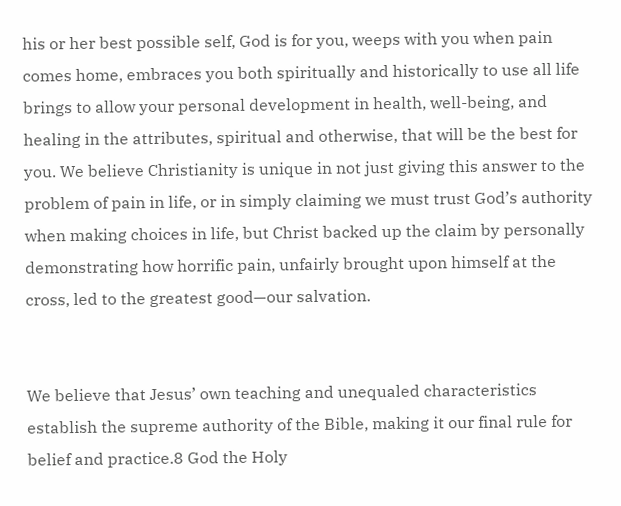his or her best possible self, God is for you, weeps with you when pain comes home, embraces you both spiritually and historically to use all life brings to allow your personal development in health, well-being, and healing in the attributes, spiritual and otherwise, that will be the best for you. We believe Christianity is unique in not just giving this answer to the problem of pain in life, or in simply claiming we must trust God’s authority when making choices in life, but Christ backed up the claim by personally demonstrating how horrific pain, unfairly brought upon himself at the cross, led to the greatest good—our salvation.


We believe that Jesus’ own teaching and unequaled characteristics establish the supreme authority of the Bible, making it our final rule for belief and practice.8 God the Holy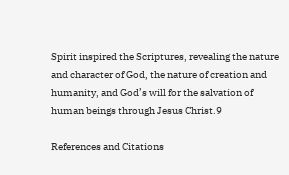Spirit inspired the Scriptures, revealing the nature and character of God, the nature of creation and humanity, and God’s will for the salvation of human beings through Jesus Christ.9

References and Citations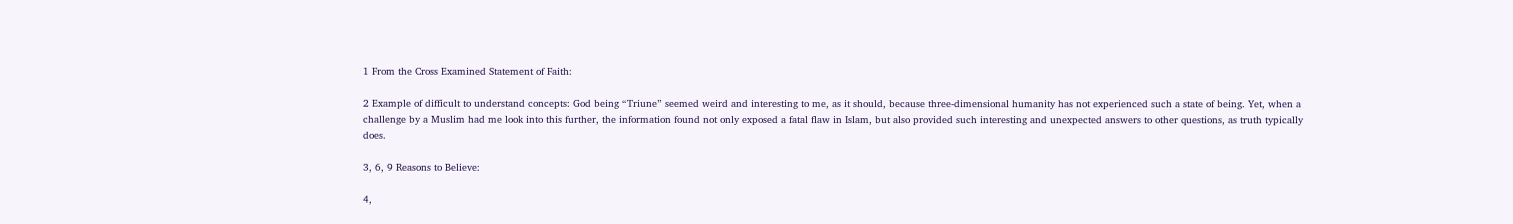1 From the Cross Examined Statement of Faith:

2 Example of difficult to understand concepts: God being “Triune” seemed weird and interesting to me, as it should, because three-dimensional humanity has not experienced such a state of being. Yet, when a challenge by a Muslim had me look into this further, the information found not only exposed a fatal flaw in Islam, but also provided such interesting and unexpected answers to other questions, as truth typically does.

3, 6, 9 Reasons to Believe:

4,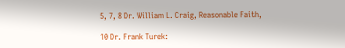5, 7, 8 Dr. William L. Craig, Reasonable Faith,

10 Dr. Frank Turek: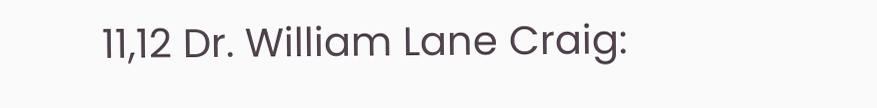11,12 Dr. William Lane Craig: